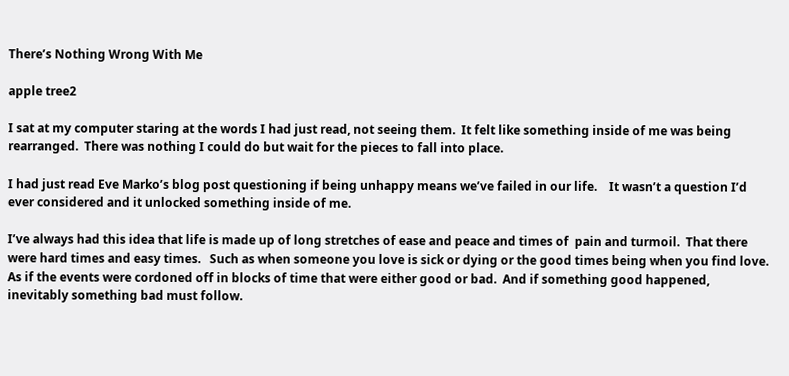There’s Nothing Wrong With Me

apple tree2

I sat at my computer staring at the words I had just read, not seeing them.  It felt like something inside of me was being rearranged.  There was nothing I could do but wait for the pieces to fall into place.

I had just read Eve Marko’s blog post questioning if being unhappy means we’ve failed in our life.    It wasn’t a question I’d ever considered and it unlocked something inside of me.

I’ve always had this idea that life is made up of long stretches of ease and peace and times of  pain and turmoil.  That there were hard times and easy times.   Such as when someone you love is sick or dying or the good times being when you find love.   As if the events were cordoned off in blocks of time that were either good or bad.  And if something good happened, inevitably something bad must follow.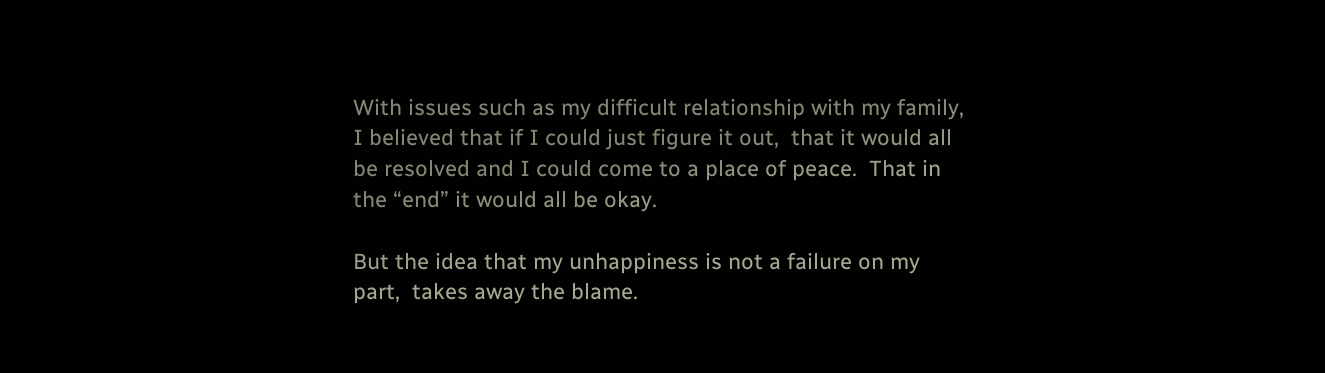With issues such as my difficult relationship with my family,  I believed that if I could just figure it out,  that it would all be resolved and I could come to a place of peace.  That in the “end” it would all be okay.

But the idea that my unhappiness is not a failure on my part,  takes away the blame.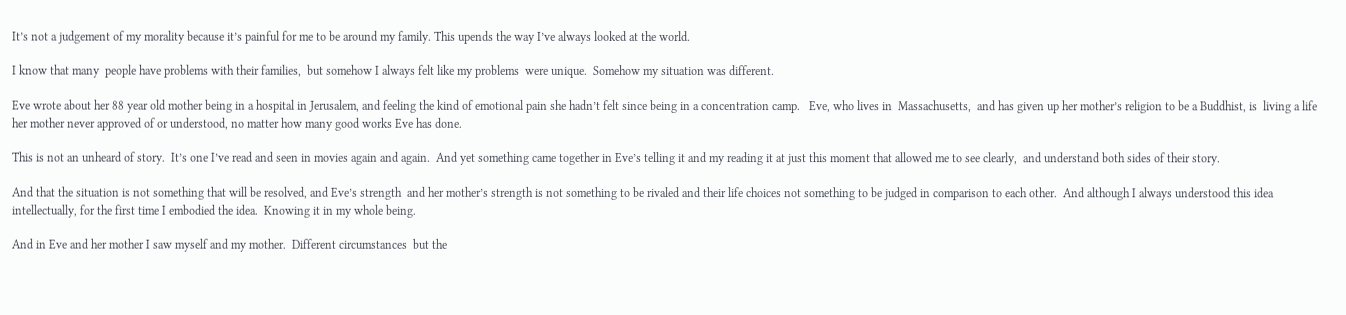It’s not a judgement of my morality because it’s painful for me to be around my family. This upends the way I’ve always looked at the world.

I know that many  people have problems with their families,  but somehow I always felt like my problems  were unique.  Somehow my situation was different.

Eve wrote about her 88 year old mother being in a hospital in Jerusalem, and feeling the kind of emotional pain she hadn’t felt since being in a concentration camp.   Eve, who lives in  Massachusetts,  and has given up her mother’s religion to be a Buddhist, is  living a life her mother never approved of or understood, no matter how many good works Eve has done.

This is not an unheard of story.  It’s one I’ve read and seen in movies again and again.  And yet something came together in Eve’s telling it and my reading it at just this moment that allowed me to see clearly,  and understand both sides of their story.

And that the situation is not something that will be resolved, and Eve’s strength  and her mother’s strength is not something to be rivaled and their life choices not something to be judged in comparison to each other.  And although I always understood this idea intellectually, for the first time I embodied the idea.  Knowing it in my whole being.

And in Eve and her mother I saw myself and my mother.  Different circumstances  but the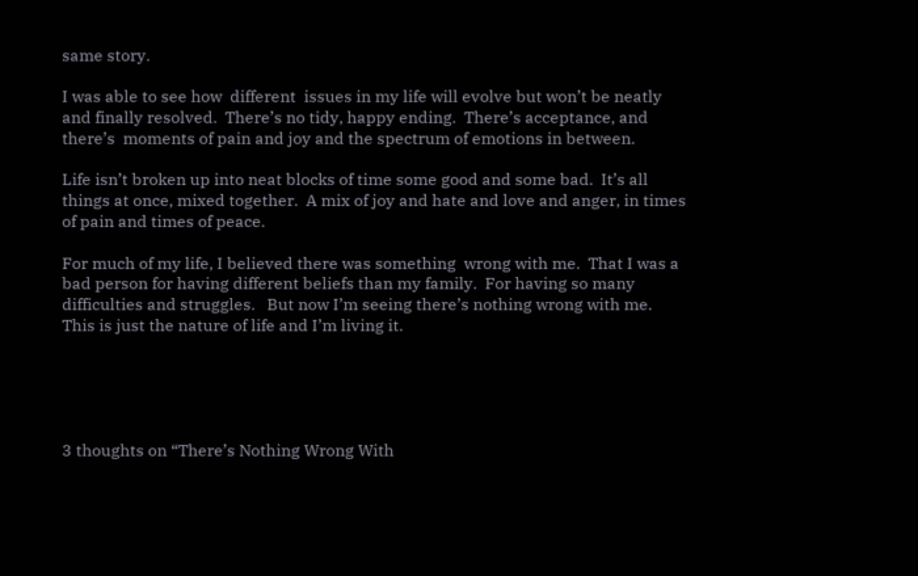same story.

I was able to see how  different  issues in my life will evolve but won’t be neatly and finally resolved.  There’s no tidy, happy ending.  There’s acceptance, and there’s  moments of pain and joy and the spectrum of emotions in between.

Life isn’t broken up into neat blocks of time some good and some bad.  It’s all things at once, mixed together.  A mix of joy and hate and love and anger, in times of pain and times of peace.

For much of my life, I believed there was something  wrong with me.  That I was a  bad person for having different beliefs than my family.  For having so many difficulties and struggles.   But now I’m seeing there’s nothing wrong with me.  This is just the nature of life and I’m living it.





3 thoughts on “There’s Nothing Wrong With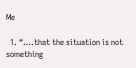Me

  1. “….that the situation is not something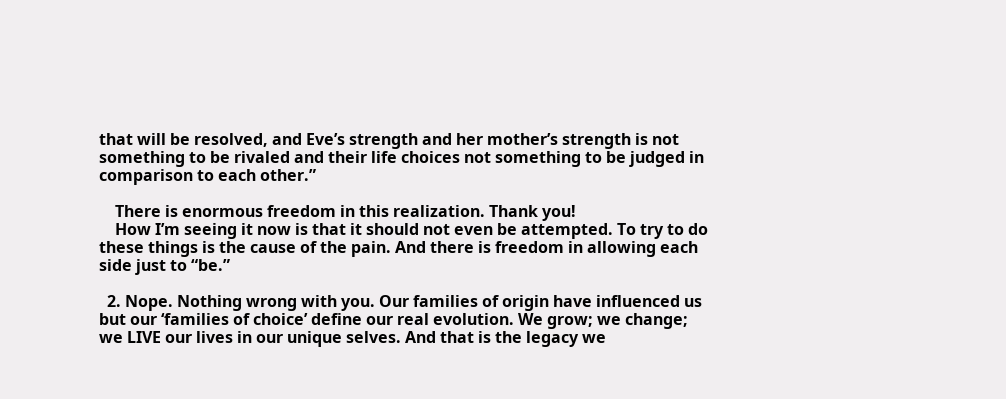that will be resolved, and Eve’s strength and her mother’s strength is not something to be rivaled and their life choices not something to be judged in comparison to each other.”

    There is enormous freedom in this realization. Thank you!
    How I’m seeing it now is that it should not even be attempted. To try to do these things is the cause of the pain. And there is freedom in allowing each side just to “be.”

  2. Nope. Nothing wrong with you. Our families of origin have influenced us but our ‘families of choice’ define our real evolution. We grow; we change; we LIVE our lives in our unique selves. And that is the legacy we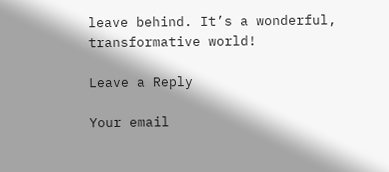leave behind. It’s a wonderful, transformative world!

Leave a Reply

Your email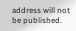address will not be published.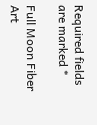Required fields are marked *

Full Moon Fiber Art